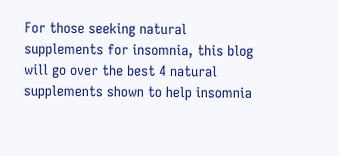For those seeking natural supplements for insomnia, this blog will go over the best 4 natural supplements shown to help insomnia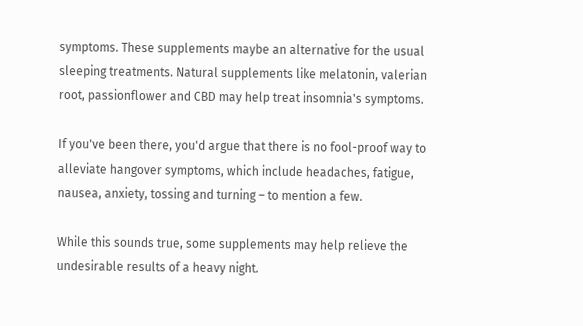symptoms. These supplements maybe an alternative for the usual sleeping treatments. Natural supplements like melatonin, valerian root, passionflower and CBD may help treat insomnia's symptoms.

If you've been there, you'd argue that there is no fool-proof way to alleviate hangover symptoms, which include headaches, fatigue, nausea, anxiety, tossing and turning – to mention a few.

While this sounds true, some supplements may help relieve the undesirable results of a heavy night.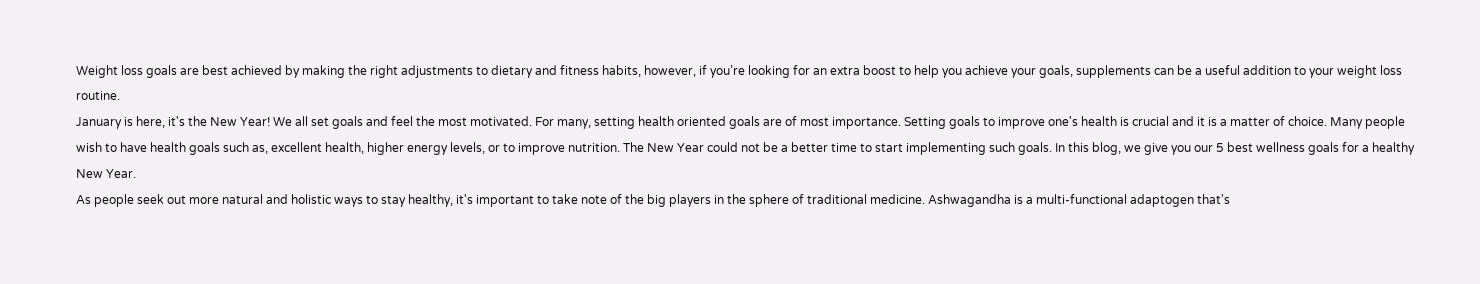Weight loss goals are best achieved by making the right adjustments to dietary and fitness habits, however, if you’re looking for an extra boost to help you achieve your goals, supplements can be a useful addition to your weight loss routine.
January is here, it's the New Year! We all set goals and feel the most motivated. For many, setting health oriented goals are of most importance. Setting goals to improve one's health is crucial and it is a matter of choice. Many people wish to have health goals such as, excellent health, higher energy levels, or to improve nutrition. The New Year could not be a better time to start implementing such goals. In this blog, we give you our 5 best wellness goals for a healthy New Year.
As people seek out more natural and holistic ways to stay healthy, it's important to take note of the big players in the sphere of traditional medicine. Ashwagandha is a multi-functional adaptogen that's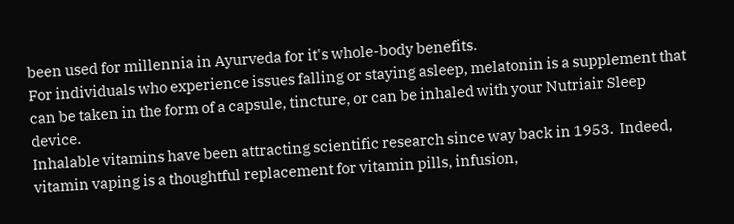been used for millennia in Ayurveda for it's whole-body benefits.
For individuals who experience issues falling or staying asleep, melatonin is a supplement that can be taken in the form of a capsule, tincture, or can be inhaled with your Nutriair Sleep device.
Inhalable vitamins have been attracting scientific research since way back in 1953.  Indeed, vitamin vaping is a thoughtful replacement for vitamin pills, infusion,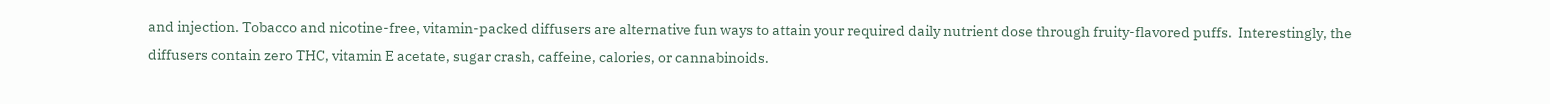and injection. Tobacco and nicotine-free, vitamin-packed diffusers are alternative fun ways to attain your required daily nutrient dose through fruity-flavored puffs.  Interestingly, the diffusers contain zero THC, vitamin E acetate, sugar crash, caffeine, calories, or cannabinoids.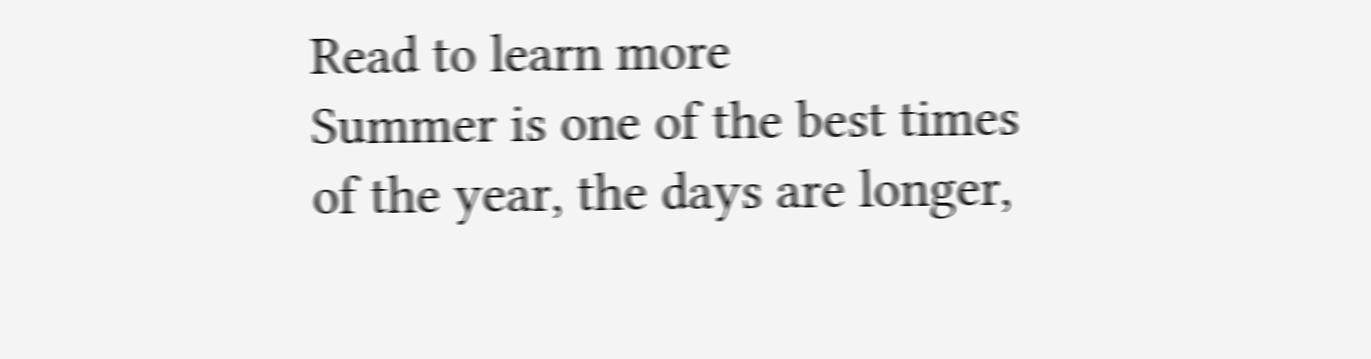Read to learn more
Summer is one of the best times of the year, the days are longer,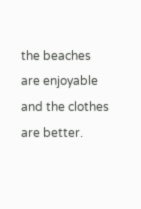the beaches are enjoyable and the clothes are better.